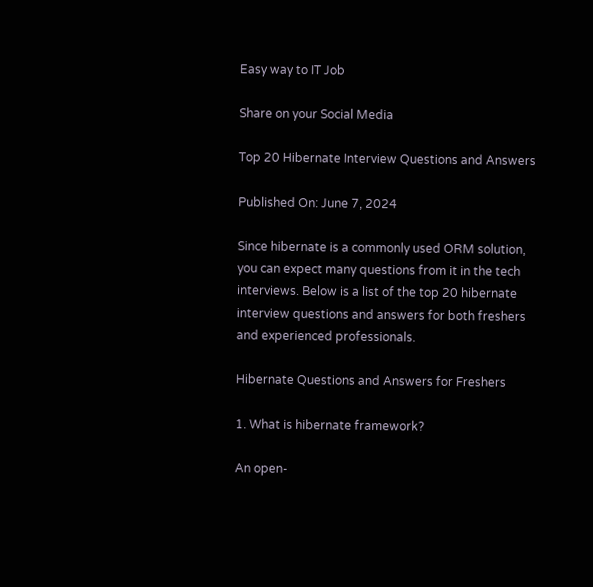Easy way to IT Job

Share on your Social Media

Top 20 Hibernate Interview Questions and Answers

Published On: June 7, 2024

Since hibernate is a commonly used ORM solution, you can expect many questions from it in the tech interviews. Below is a list of the top 20 hibernate interview questions and answers for both freshers and experienced professionals.

Hibernate Questions and Answers for Freshers

1. What is hibernate framework?

An open-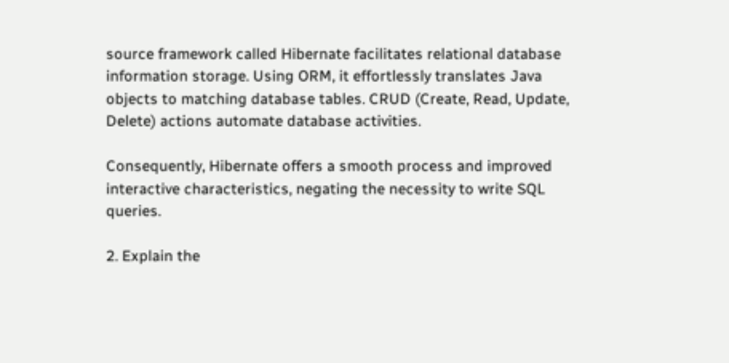source framework called Hibernate facilitates relational database information storage. Using ORM, it effortlessly translates Java objects to matching database tables. CRUD (Create, Read, Update, Delete) actions automate database activities.

Consequently, Hibernate offers a smooth process and improved interactive characteristics, negating the necessity to write SQL queries.

2. Explain the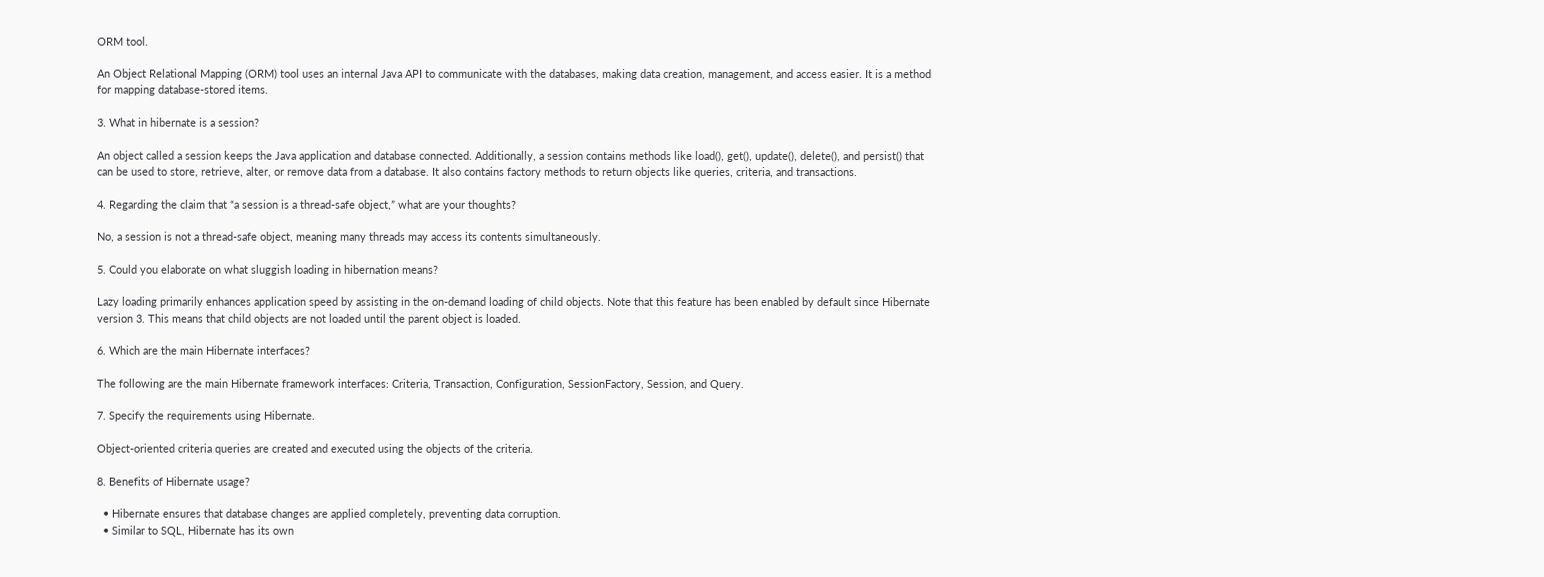ORM tool.

An Object Relational Mapping (ORM) tool uses an internal Java API to communicate with the databases, making data creation, management, and access easier. It is a method for mapping database-stored items.

3. What in hibernate is a session?

An object called a session keeps the Java application and database connected. Additionally, a session contains methods like load(), get(), update(), delete(), and persist() that can be used to store, retrieve, alter, or remove data from a database. It also contains factory methods to return objects like queries, criteria, and transactions.

4. Regarding the claim that “a session is a thread-safe object,” what are your thoughts?

No, a session is not a thread-safe object, meaning many threads may access its contents simultaneously.

5. Could you elaborate on what sluggish loading in hibernation means?

Lazy loading primarily enhances application speed by assisting in the on-demand loading of child objects. Note that this feature has been enabled by default since Hibernate version 3. This means that child objects are not loaded until the parent object is loaded.

6. Which are the main Hibernate interfaces?

The following are the main Hibernate framework interfaces: Criteria, Transaction, Configuration, SessionFactory, Session, and Query.

7. Specify the requirements using Hibernate.

Object-oriented criteria queries are created and executed using the objects of the criteria.

8. Benefits of Hibernate usage?

  • Hibernate ensures that database changes are applied completely, preventing data corruption.
  • Similar to SQL, Hibernate has its own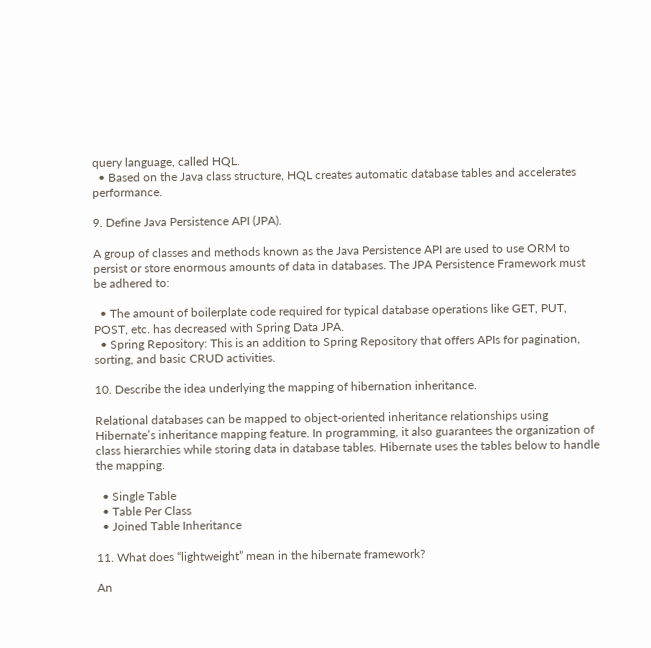query language, called HQL.
  • Based on the Java class structure, HQL creates automatic database tables and accelerates performance.

9. Define Java Persistence API (JPA).

A group of classes and methods known as the Java Persistence API are used to use ORM to persist or store enormous amounts of data in databases. The JPA Persistence Framework must be adhered to:

  • The amount of boilerplate code required for typical database operations like GET, PUT, POST, etc. has decreased with Spring Data JPA.
  • Spring Repository: This is an addition to Spring Repository that offers APIs for pagination, sorting, and basic CRUD activities.

10. Describe the idea underlying the mapping of hibernation inheritance.

Relational databases can be mapped to object-oriented inheritance relationships using Hibernate’s inheritance mapping feature. In programming, it also guarantees the organization of class hierarchies while storing data in database tables. Hibernate uses the tables below to handle the mapping.

  • Single Table
  • Table Per Class
  • Joined Table Inheritance

11. What does “lightweight” mean in the hibernate framework?

An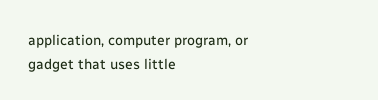application, computer program, or gadget that uses little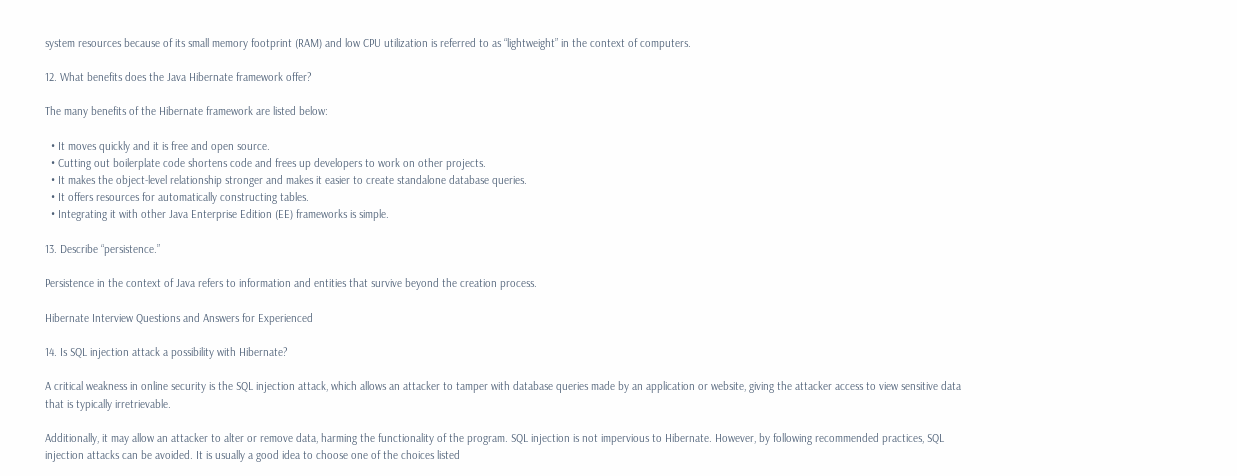system resources because of its small memory footprint (RAM) and low CPU utilization is referred to as “lightweight” in the context of computers.

12. What benefits does the Java Hibernate framework offer?

The many benefits of the Hibernate framework are listed below:

  • It moves quickly and it is free and open source.
  • Cutting out boilerplate code shortens code and frees up developers to work on other projects.
  • It makes the object-level relationship stronger and makes it easier to create standalone database queries.
  • It offers resources for automatically constructing tables.
  • Integrating it with other Java Enterprise Edition (EE) frameworks is simple.

13. Describe “persistence.”

Persistence in the context of Java refers to information and entities that survive beyond the creation process.

Hibernate Interview Questions and Answers for Experienced

14. Is SQL injection attack a possibility with Hibernate?

A critical weakness in online security is the SQL injection attack, which allows an attacker to tamper with database queries made by an application or website, giving the attacker access to view sensitive data that is typically irretrievable.

Additionally, it may allow an attacker to alter or remove data, harming the functionality of the program. SQL injection is not impervious to Hibernate. However, by following recommended practices, SQL injection attacks can be avoided. It is usually a good idea to choose one of the choices listed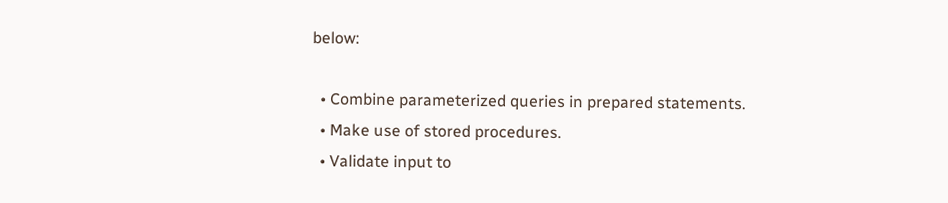below:

  • Combine parameterized queries in prepared statements.
  • Make use of stored procedures.
  • Validate input to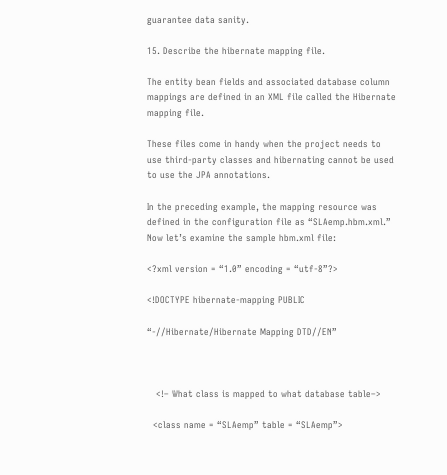guarantee data sanity.

15. Describe the hibernate mapping file.

The entity bean fields and associated database column mappings are defined in an XML file called the Hibernate mapping file.

These files come in handy when the project needs to use third-party classes and hibernating cannot be used to use the JPA annotations.

In the preceding example, the mapping resource was defined in the configuration file as “SLAemp.hbm.xml.” Now let’s examine the sample hbm.xml file:

<?xml version = “1.0” encoding = “utf-8”?>

<!DOCTYPE hibernate-mapping PUBLIC

“-//Hibernate/Hibernate Mapping DTD//EN”



   <!– What class is mapped to what database table–>

  <class name = “SLAemp” table = “SLAemp”>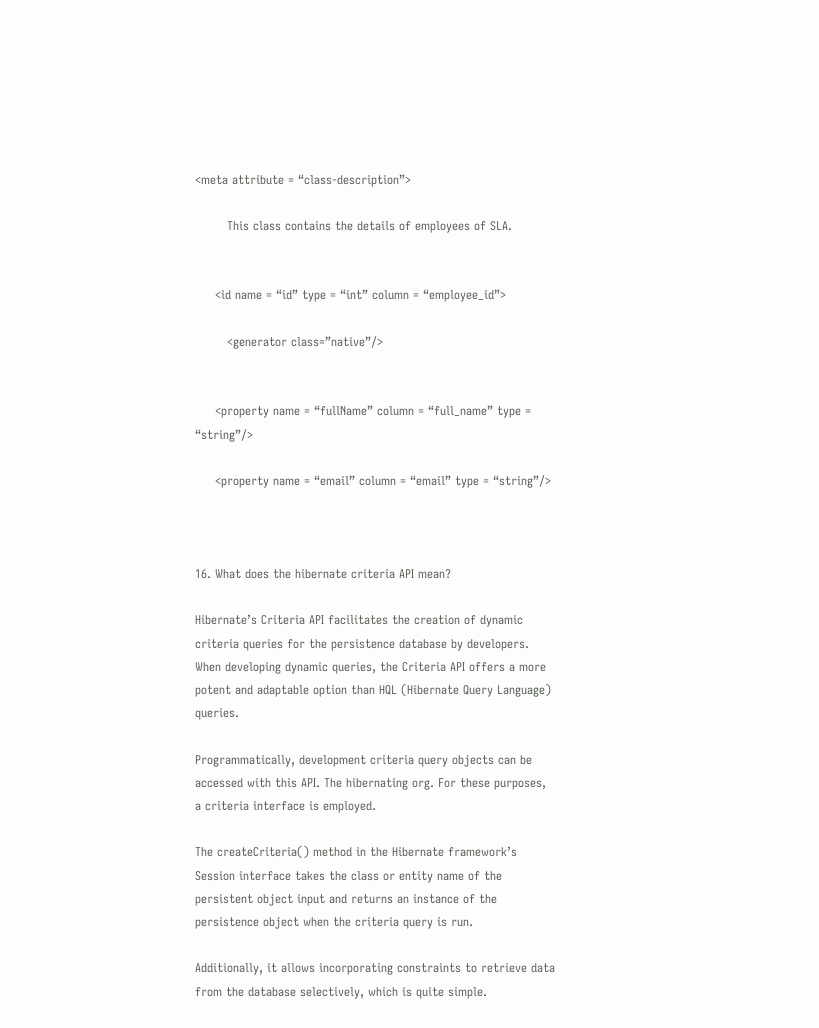<meta attribute = “class-description”>

        This class contains the details of employees of SLA.


     <id name = “id” type = “int” column = “employee_id”>

        <generator class=”native”/>


     <property name = “fullName” column = “full_name” type = “string”/>

     <property name = “email” column = “email” type = “string”/>



16. What does the hibernate criteria API mean?

Hibernate’s Criteria API facilitates the creation of dynamic criteria queries for the persistence database by developers. When developing dynamic queries, the Criteria API offers a more potent and adaptable option than HQL (Hibernate Query Language) queries.

Programmatically, development criteria query objects can be accessed with this API. The hibernating org. For these purposes, a criteria interface is employed.

The createCriteria() method in the Hibernate framework’s Session interface takes the class or entity name of the persistent object input and returns an instance of the persistence object when the criteria query is run.

Additionally, it allows incorporating constraints to retrieve data from the database selectively, which is quite simple.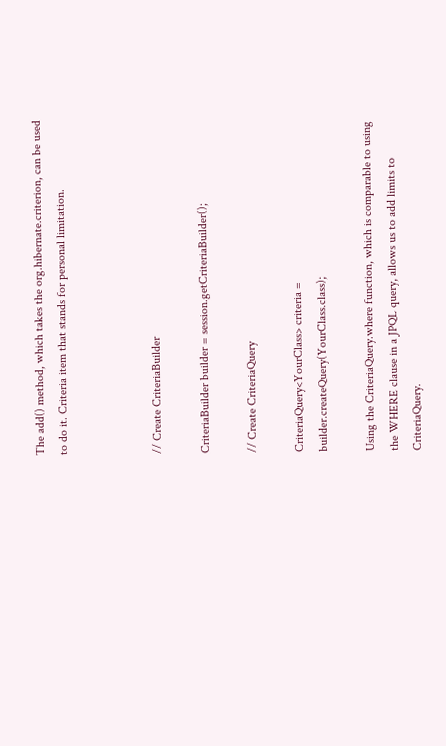The add() method, which takes the org.hibernate.criterion, can be used to do it. Criteria item that stands for personal limitation.



// Create CriteriaBuilder

CriteriaBuilder builder = session.getCriteriaBuilder();

// Create CriteriaQuery

CriteriaQuery<YourClass> criteria = builder.createQuery(YourClass.class);

Using the CriteriaQuery.where function, which is comparable to using the WHERE clause in a JPQL query, allows us to add limits to CriteriaQuery.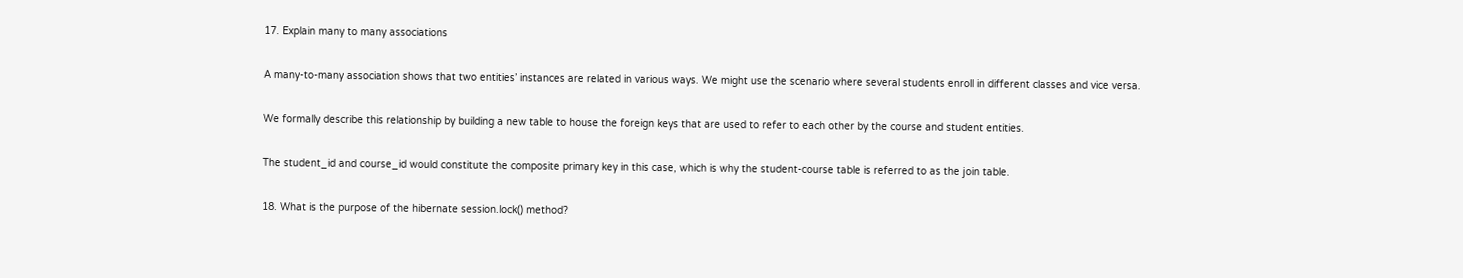17. Explain many to many associations

A many-to-many association shows that two entities’ instances are related in various ways. We might use the scenario where several students enroll in different classes and vice versa.

We formally describe this relationship by building a new table to house the foreign keys that are used to refer to each other by the course and student entities.

The student_id and course_id would constitute the composite primary key in this case, which is why the student-course table is referred to as the join table.

18. What is the purpose of the hibernate session.lock() method?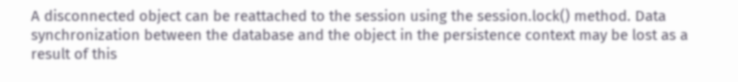A disconnected object can be reattached to the session using the session.lock() method. Data synchronization between the database and the object in the persistence context may be lost as a result of this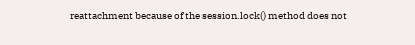reattachment because of the session.lock() method does not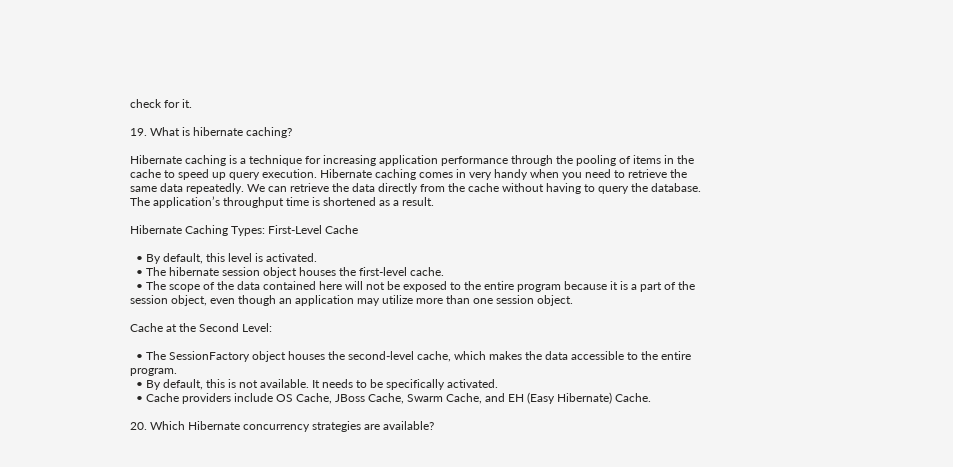check for it.

19. What is hibernate caching?

Hibernate caching is a technique for increasing application performance through the pooling of items in the cache to speed up query execution. Hibernate caching comes in very handy when you need to retrieve the same data repeatedly. We can retrieve the data directly from the cache without having to query the database. The application’s throughput time is shortened as a result.

Hibernate Caching Types: First-Level Cache

  • By default, this level is activated.
  • The hibernate session object houses the first-level cache.
  • The scope of the data contained here will not be exposed to the entire program because it is a part of the session object, even though an application may utilize more than one session object.

Cache at the Second Level:

  • The SessionFactory object houses the second-level cache, which makes the data accessible to the entire program.
  • By default, this is not available. It needs to be specifically activated.
  • Cache providers include OS Cache, JBoss Cache, Swarm Cache, and EH (Easy Hibernate) Cache.

20. Which Hibernate concurrency strategies are available?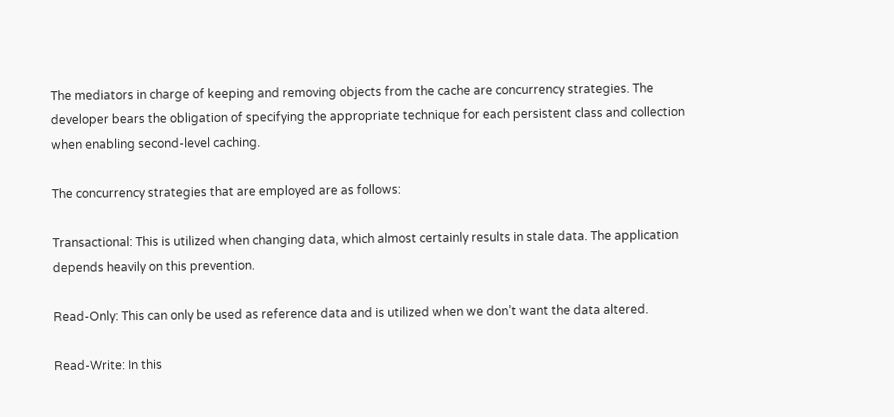The mediators in charge of keeping and removing objects from the cache are concurrency strategies. The developer bears the obligation of specifying the appropriate technique for each persistent class and collection when enabling second-level caching.

The concurrency strategies that are employed are as follows:

Transactional: This is utilized when changing data, which almost certainly results in stale data. The application depends heavily on this prevention.

Read-Only: This can only be used as reference data and is utilized when we don’t want the data altered.

Read-Write: In this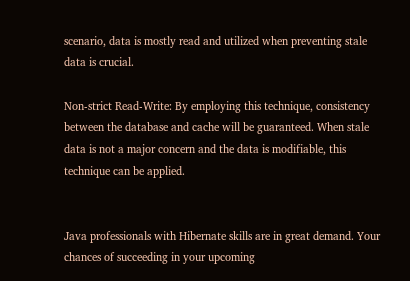scenario, data is mostly read and utilized when preventing stale data is crucial.

Non-strict Read-Write: By employing this technique, consistency between the database and cache will be guaranteed. When stale data is not a major concern and the data is modifiable, this technique can be applied.


Java professionals with Hibernate skills are in great demand. Your chances of succeeding in your upcoming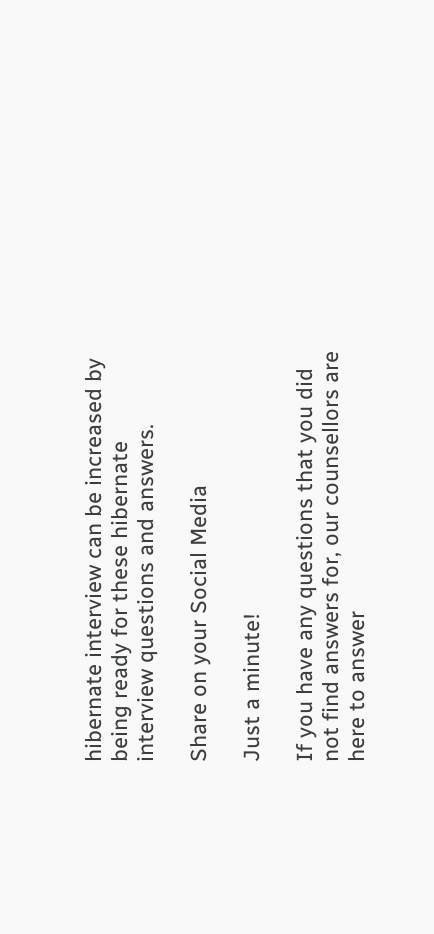hibernate interview can be increased by being ready for these hibernate interview questions and answers.

Share on your Social Media

Just a minute!

If you have any questions that you did not find answers for, our counsellors are here to answer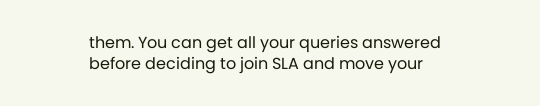them. You can get all your queries answered before deciding to join SLA and move your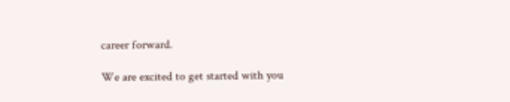career forward.

We are excited to get started with you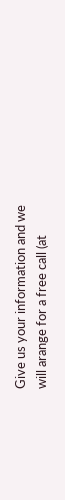Give us your information and we will arange for a free call (at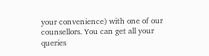your convenience) with one of our counsellors. You can get all your queries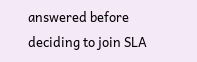answered before deciding to join SLA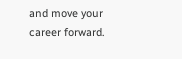and move your career forward.